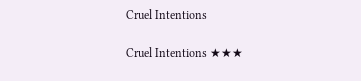Cruel Intentions

Cruel Intentions ★★★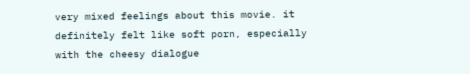very mixed feelings about this movie. it definitely felt like soft porn, especially with the cheesy dialogue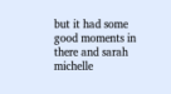but it had some good moments in there and sarah michelle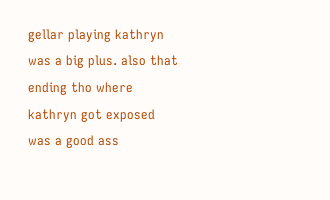gellar playing kathryn was a big plus. also that ending tho where kathryn got exposed was a good ass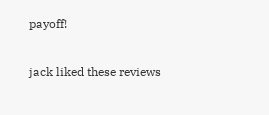payoff!

jack liked these reviews